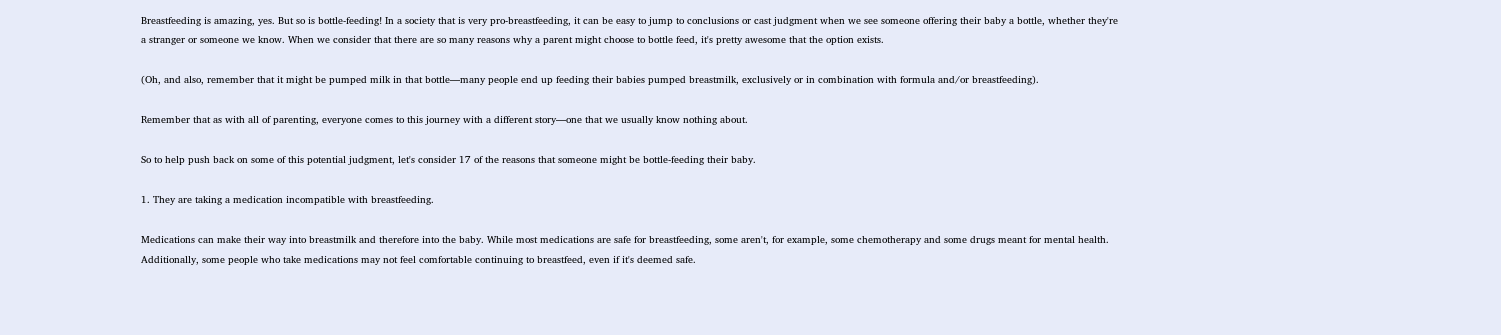Breastfeeding is amazing, yes. But so is bottle-feeding! In a society that is very pro-breastfeeding, it can be easy to jump to conclusions or cast judgment when we see someone offering their baby a bottle, whether they're a stranger or someone we know. When we consider that there are so many reasons why a parent might choose to bottle feed, it's pretty awesome that the option exists.

(Oh, and also, remember that it might be pumped milk in that bottle—many people end up feeding their babies pumped breastmilk, exclusively or in combination with formula and/or breastfeeding).

Remember that as with all of parenting, everyone comes to this journey with a different story—one that we usually know nothing about.

So to help push back on some of this potential judgment, let's consider 17 of the reasons that someone might be bottle-feeding their baby.

1. They are taking a medication incompatible with breastfeeding.

Medications can make their way into breastmilk and therefore into the baby. While most medications are safe for breastfeeding, some aren't, for example, some chemotherapy and some drugs meant for mental health. Additionally, some people who take medications may not feel comfortable continuing to breastfeed, even if it's deemed safe.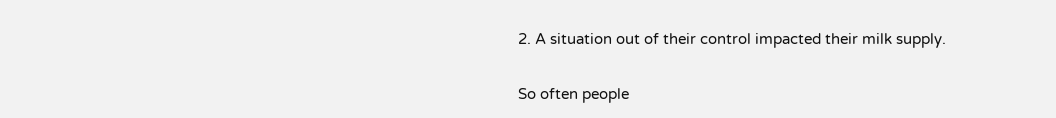2. A situation out of their control impacted their milk supply.

So often people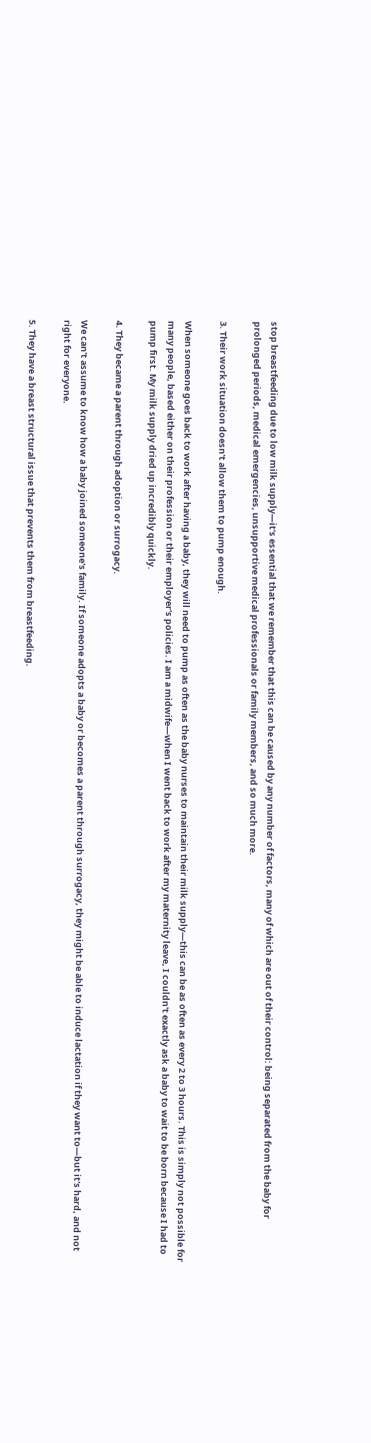stop breastfeeding due to low milk supply—it's essential that we remember that this can be caused by any number of factors, many of which are out of their control: being separated from the baby for prolonged periods, medical emergencies, unsupportive medical professionals or family members, and so much more.

3. Their work situation doesn't allow them to pump enough.

When someone goes back to work after having a baby, they will need to pump as often as the baby nurses to maintain their milk supply—this can be as often as every 2 to 3 hours. This is simply not possible for many people, based either on their profession or their employer's policies. I am a midwife—when I went back to work after my maternity leave, I couldn't exactly ask a baby to wait to be born because I had to pump first. My milk supply dried up incredibly quickly.

4. They became a parent through adoption or surrogacy.

We can't assume to know how a baby joined someone's family. If someone adopts a baby or becomes a parent through surrogacy, they might be able to induce lactation if they want to—but it's hard, and not right for everyone.

5. They have a breast structural issue that prevents them from breastfeeding.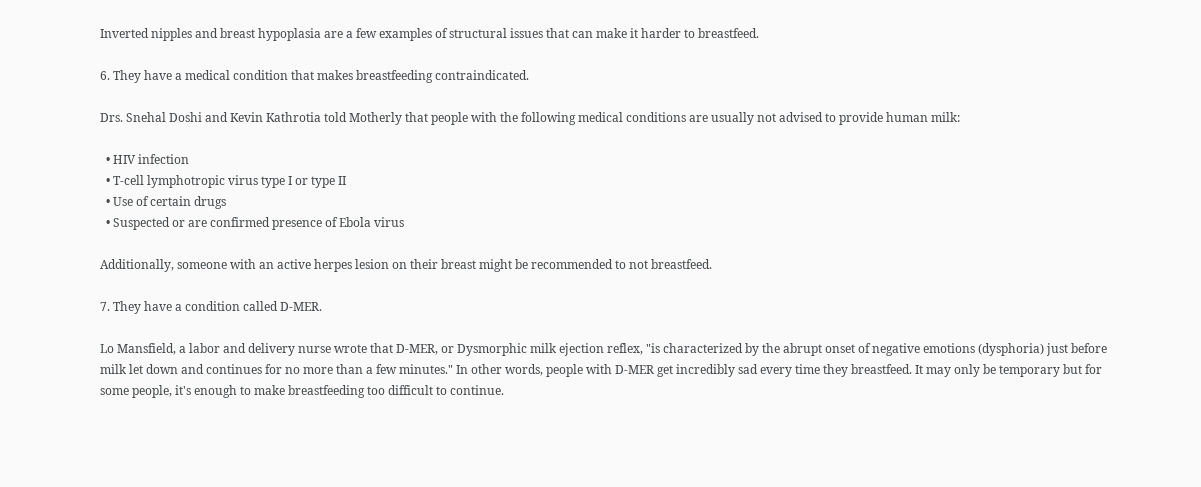Inverted nipples and breast hypoplasia are a few examples of structural issues that can make it harder to breastfeed.

6. They have a medical condition that makes breastfeeding contraindicated.

Drs. Snehal Doshi and Kevin Kathrotia told Motherly that people with the following medical conditions are usually not advised to provide human milk:

  • HIV infection
  • T-cell lymphotropic virus type I or type II
  • Use of certain drugs
  • Suspected or are confirmed presence of Ebola virus

Additionally, someone with an active herpes lesion on their breast might be recommended to not breastfeed.

7. They have a condition called D-MER.

Lo Mansfield, a labor and delivery nurse wrote that D-MER, or Dysmorphic milk ejection reflex, "is characterized by the abrupt onset of negative emotions (dysphoria) just before milk let down and continues for no more than a few minutes." In other words, people with D-MER get incredibly sad every time they breastfeed. It may only be temporary but for some people, it's enough to make breastfeeding too difficult to continue.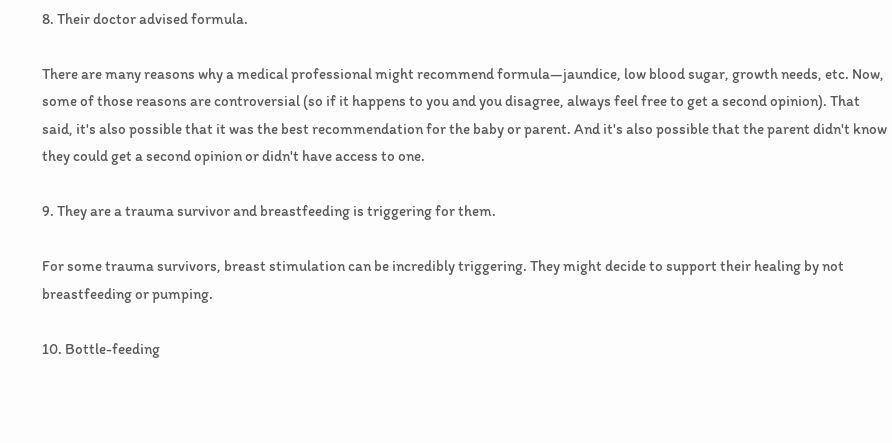8. Their doctor advised formula.

There are many reasons why a medical professional might recommend formula—jaundice, low blood sugar, growth needs, etc. Now, some of those reasons are controversial (so if it happens to you and you disagree, always feel free to get a second opinion). That said, it's also possible that it was the best recommendation for the baby or parent. And it's also possible that the parent didn't know they could get a second opinion or didn't have access to one.

9. They are a trauma survivor and breastfeeding is triggering for them.

For some trauma survivors, breast stimulation can be incredibly triggering. They might decide to support their healing by not breastfeeding or pumping.

10. Bottle-feeding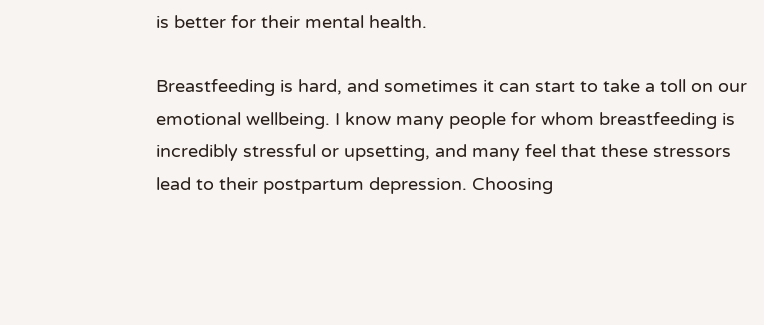is better for their mental health.

Breastfeeding is hard, and sometimes it can start to take a toll on our emotional wellbeing. I know many people for whom breastfeeding is incredibly stressful or upsetting, and many feel that these stressors lead to their postpartum depression. Choosing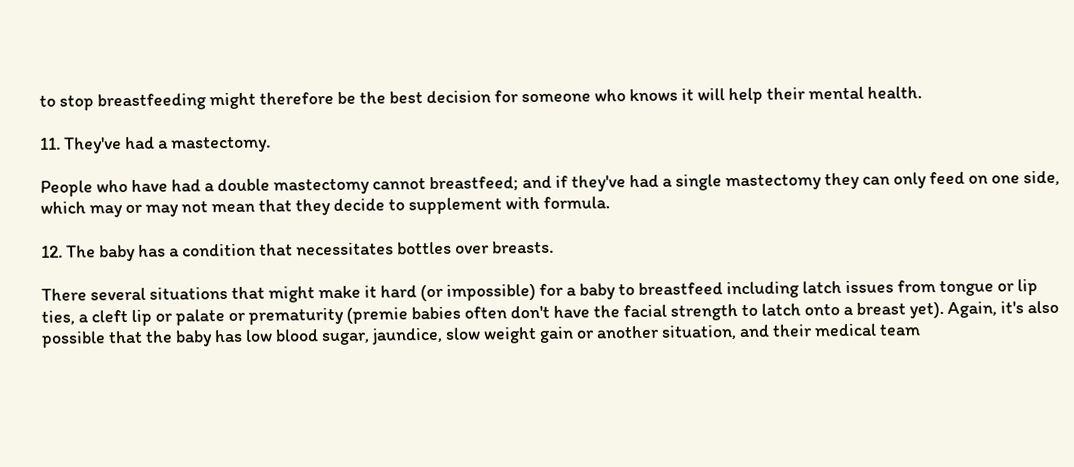to stop breastfeeding might therefore be the best decision for someone who knows it will help their mental health.

11. They've had a mastectomy.

People who have had a double mastectomy cannot breastfeed; and if they've had a single mastectomy they can only feed on one side, which may or may not mean that they decide to supplement with formula.

12. The baby has a condition that necessitates bottles over breasts.

There several situations that might make it hard (or impossible) for a baby to breastfeed including latch issues from tongue or lip ties, a cleft lip or palate or prematurity (premie babies often don't have the facial strength to latch onto a breast yet). Again, it's also possible that the baby has low blood sugar, jaundice, slow weight gain or another situation, and their medical team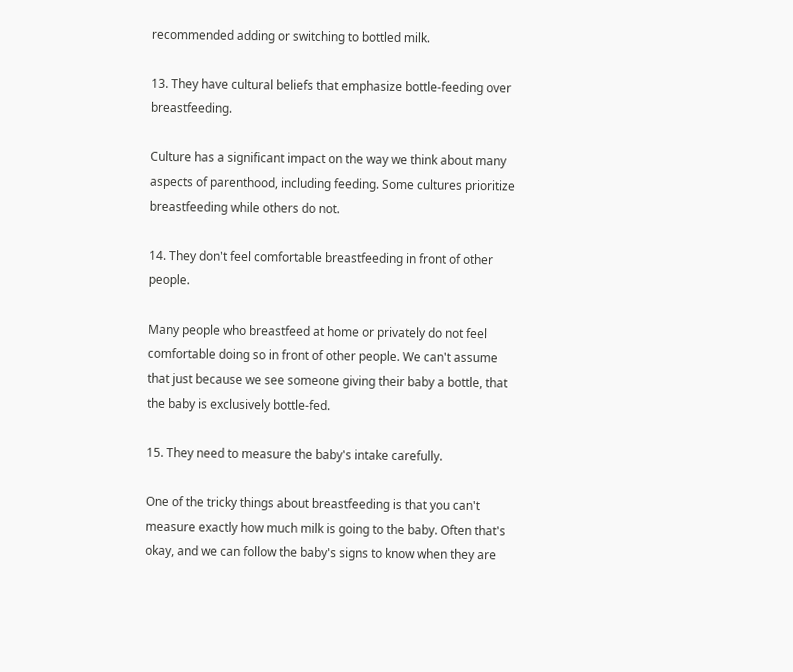recommended adding or switching to bottled milk.

13. They have cultural beliefs that emphasize bottle-feeding over breastfeeding.

Culture has a significant impact on the way we think about many aspects of parenthood, including feeding. Some cultures prioritize breastfeeding while others do not.

14. They don't feel comfortable breastfeeding in front of other people.

Many people who breastfeed at home or privately do not feel comfortable doing so in front of other people. We can't assume that just because we see someone giving their baby a bottle, that the baby is exclusively bottle-fed.

15. They need to measure the baby's intake carefully.

One of the tricky things about breastfeeding is that you can't measure exactly how much milk is going to the baby. Often that's okay, and we can follow the baby's signs to know when they are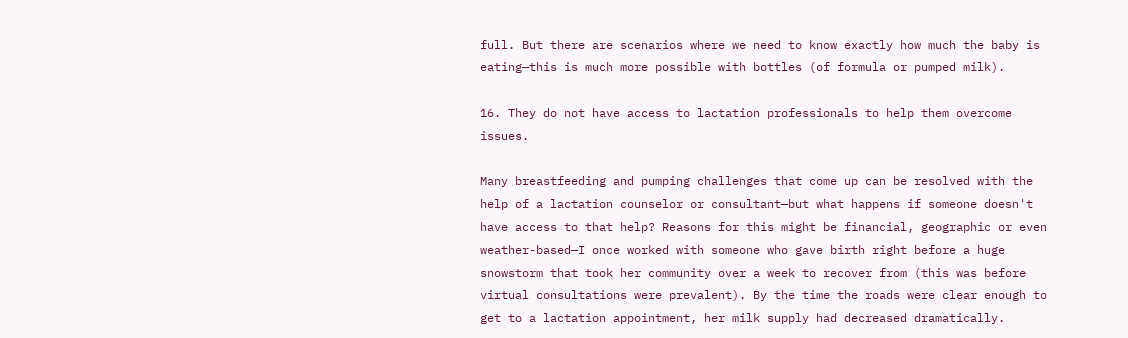full. But there are scenarios where we need to know exactly how much the baby is eating—this is much more possible with bottles (of formula or pumped milk).

16. They do not have access to lactation professionals to help them overcome issues.

Many breastfeeding and pumping challenges that come up can be resolved with the help of a lactation counselor or consultant—but what happens if someone doesn't have access to that help? Reasons for this might be financial, geographic or even weather-based—I once worked with someone who gave birth right before a huge snowstorm that took her community over a week to recover from (this was before virtual consultations were prevalent). By the time the roads were clear enough to get to a lactation appointment, her milk supply had decreased dramatically.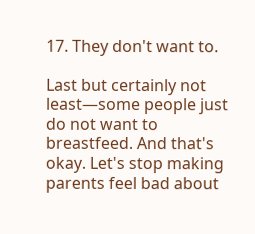17. They don't want to.

Last but certainly not least—some people just do not want to breastfeed. And that's okay. Let's stop making parents feel bad about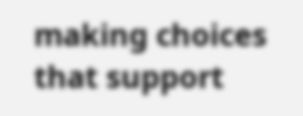making choices that support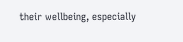their wellbeing, especially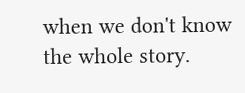when we don't know the whole story.